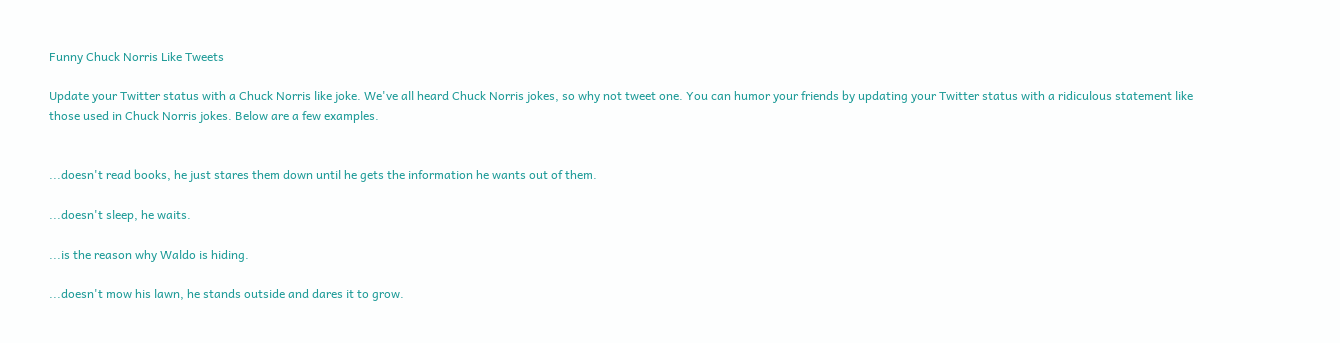Funny Chuck Norris Like Tweets

Update your Twitter status with a Chuck Norris like joke. We've all heard Chuck Norris jokes, so why not tweet one. You can humor your friends by updating your Twitter status with a ridiculous statement like those used in Chuck Norris jokes. Below are a few examples.


...doesn't read books, he just stares them down until he gets the information he wants out of them.

...doesn't sleep, he waits.

...is the reason why Waldo is hiding.

...doesn't mow his lawn, he stands outside and dares it to grow.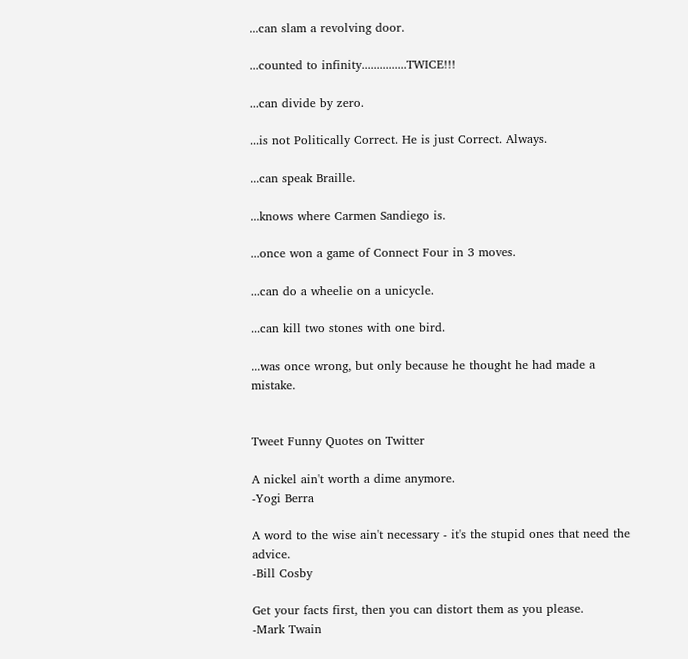...can slam a revolving door.

...counted to infinity...............TWICE!!!

...can divide by zero.

...is not Politically Correct. He is just Correct. Always.

...can speak Braille.

...knows where Carmen Sandiego is.

...once won a game of Connect Four in 3 moves.

...can do a wheelie on a unicycle.

...can kill two stones with one bird.

...was once wrong, but only because he thought he had made a mistake.


Tweet Funny Quotes on Twitter

A nickel ain't worth a dime anymore.
-Yogi Berra

A word to the wise ain't necessary - it's the stupid ones that need the advice.
-Bill Cosby

Get your facts first, then you can distort them as you please.
-Mark Twain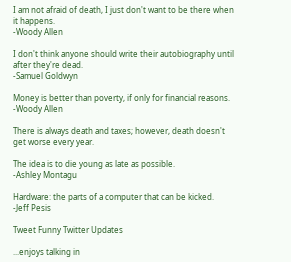I am not afraid of death, I just don't want to be there when it happens.
-Woody Allen

I don't think anyone should write their autobiography until after they're dead.
-Samuel Goldwyn

Money is better than poverty, if only for financial reasons.
-Woody Allen

There is always death and taxes; however, death doesn't get worse every year.

The idea is to die young as late as possible.
-Ashley Montagu

Hardware: the parts of a computer that can be kicked.
-Jeff Pesis

Tweet Funny Twitter Updates

...enjoys talking in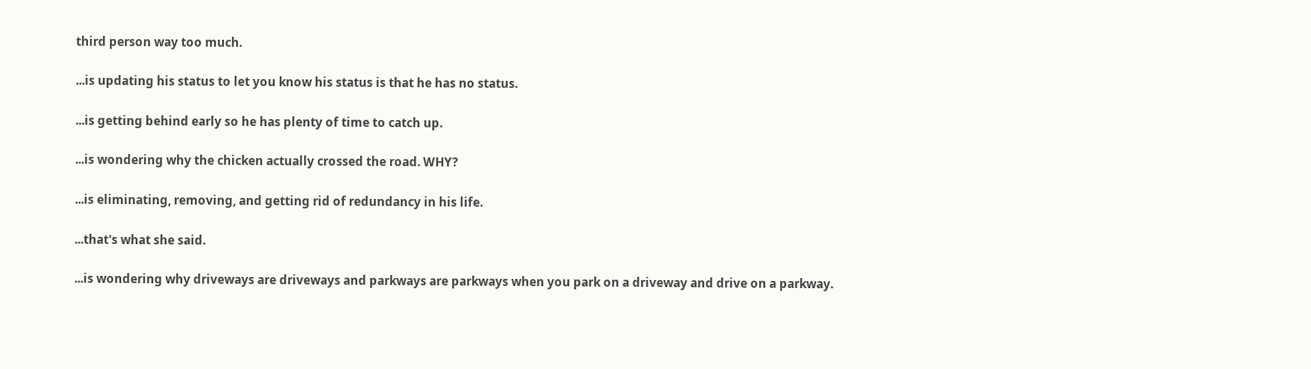third person way too much.

...is updating his status to let you know his status is that he has no status.

...is getting behind early so he has plenty of time to catch up.

...is wondering why the chicken actually crossed the road. WHY?

...is eliminating, removing, and getting rid of redundancy in his life.

...that's what she said.

...is wondering why driveways are driveways and parkways are parkways when you park on a driveway and drive on a parkway.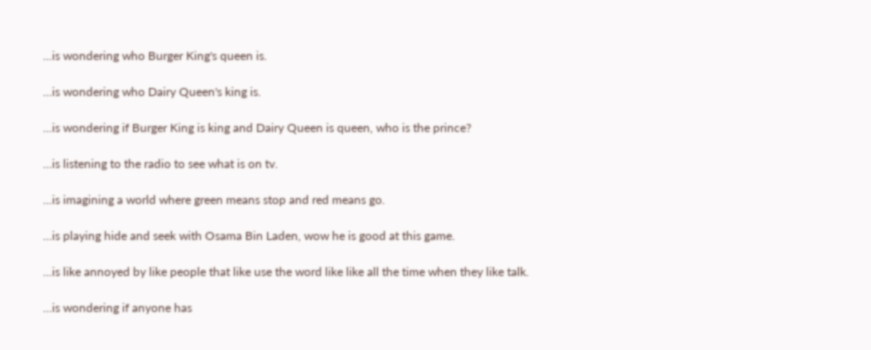...is wondering who Burger King's queen is.

...is wondering who Dairy Queen's king is.

...is wondering if Burger King is king and Dairy Queen is queen, who is the prince?

...is listening to the radio to see what is on tv.

...is imagining a world where green means stop and red means go.

...is playing hide and seek with Osama Bin Laden, wow he is good at this game.

...is like annoyed by like people that like use the word like like all the time when they like talk.

...is wondering if anyone has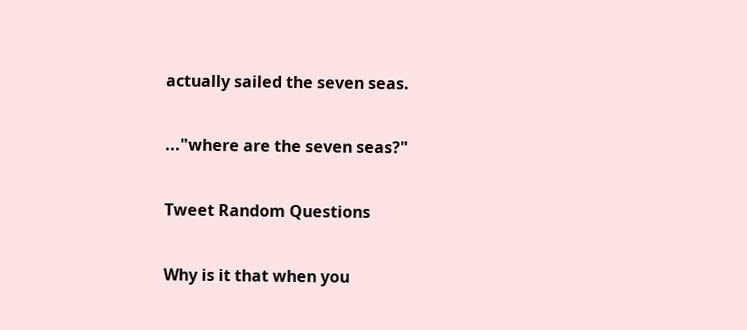actually sailed the seven seas.

..."where are the seven seas?"

Tweet Random Questions

Why is it that when you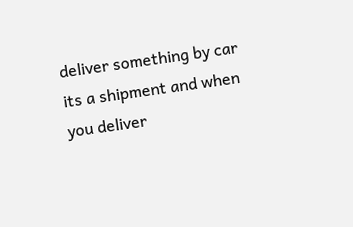deliver something by car its a shipment and when you deliver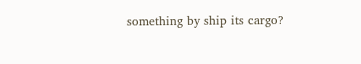something by ship its cargo?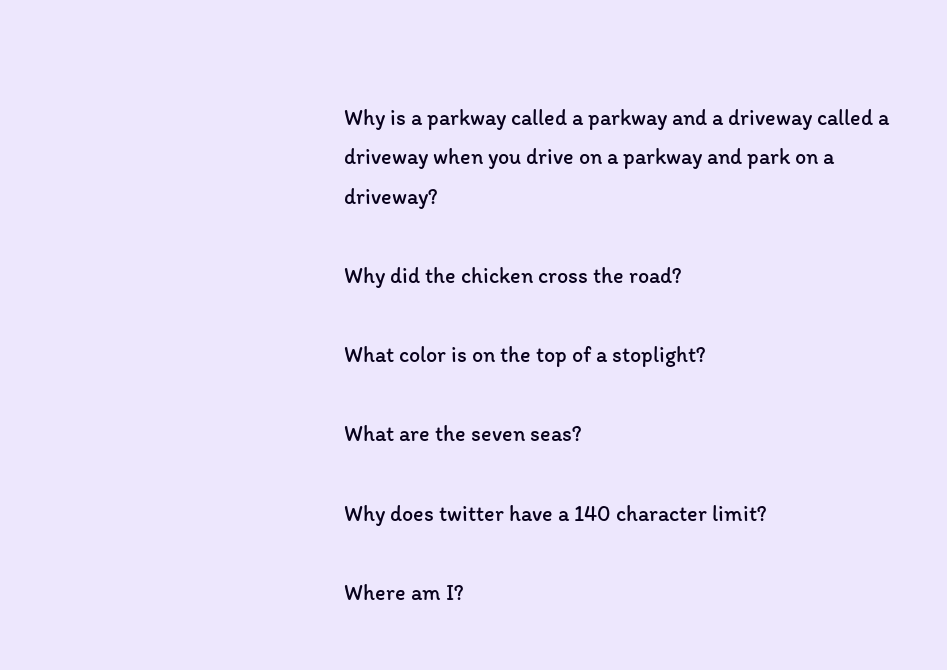Why is a parkway called a parkway and a driveway called a driveway when you drive on a parkway and park on a driveway?

Why did the chicken cross the road?

What color is on the top of a stoplight?

What are the seven seas?

Why does twitter have a 140 character limit?

Where am I?